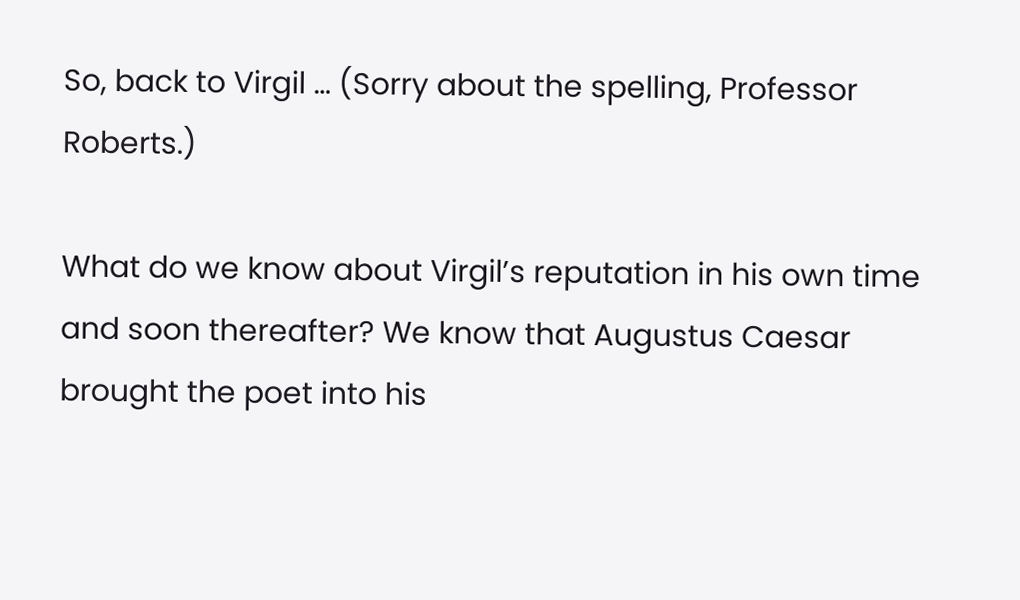So, back to Virgil … (Sorry about the spelling, Professor Roberts.)

What do we know about Virgil’s reputation in his own time and soon thereafter? We know that Augustus Caesar brought the poet into his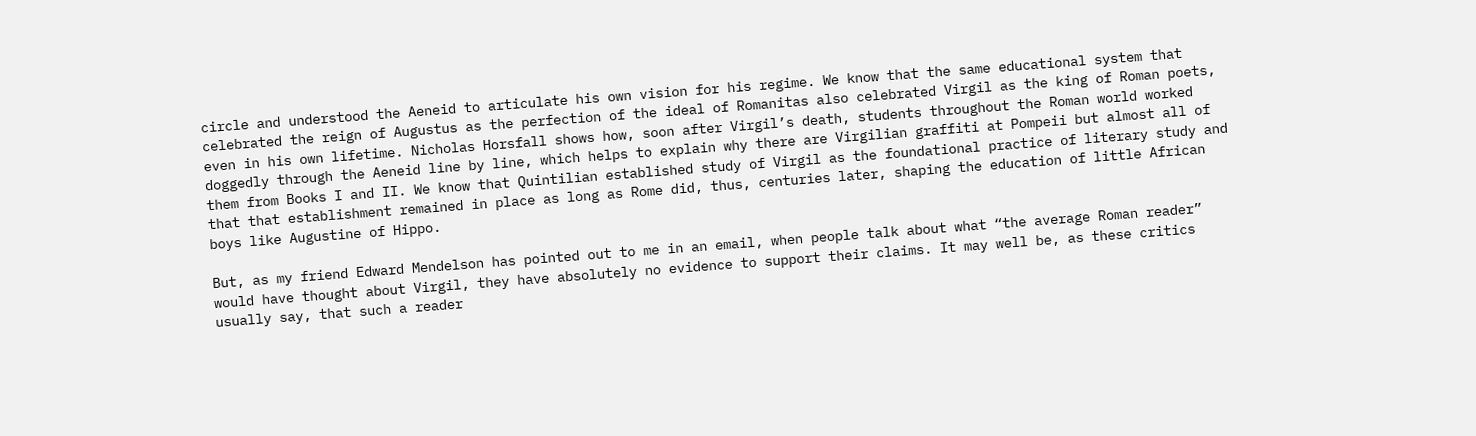circle and understood the Aeneid to articulate his own vision for his regime. We know that the same educational system that celebrated the reign of Augustus as the perfection of the ideal of Romanitas also celebrated Virgil as the king of Roman poets, even in his own lifetime. Nicholas Horsfall shows how, soon after Virgil’s death, students throughout the Roman world worked doggedly through the Aeneid line by line, which helps to explain why there are Virgilian graffiti at Pompeii but almost all of them from Books I and II. We know that Quintilian established study of Virgil as the foundational practice of literary study and that that establishment remained in place as long as Rome did, thus, centuries later, shaping the education of little African boys like Augustine of Hippo.

But, as my friend Edward Mendelson has pointed out to me in an email, when people talk about what “the average Roman reader” would have thought about Virgil, they have absolutely no evidence to support their claims. It may well be, as these critics usually say, that such a reader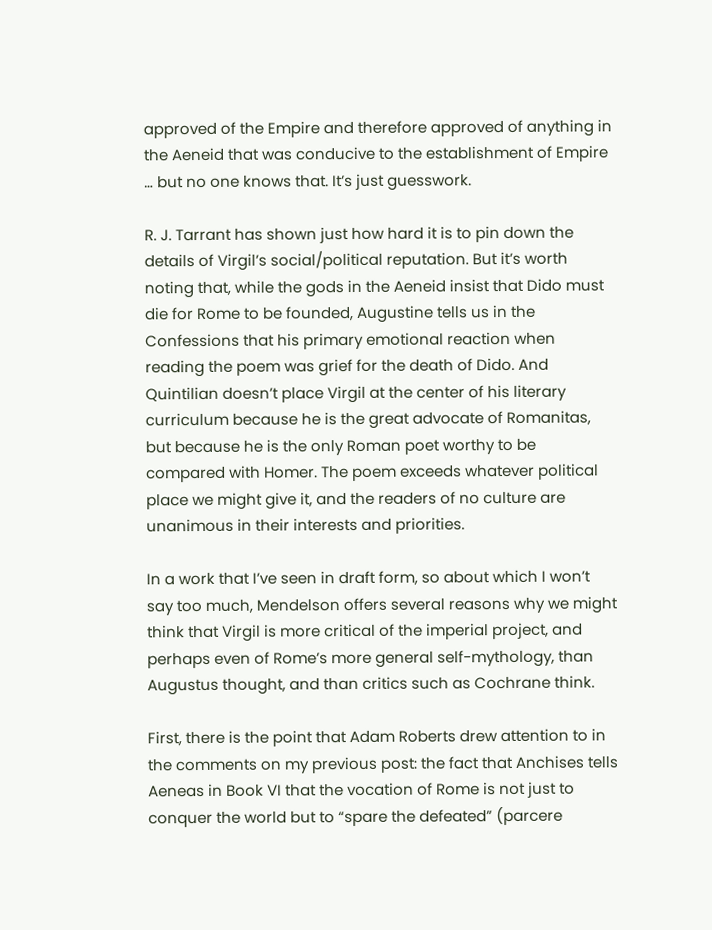approved of the Empire and therefore approved of anything in the Aeneid that was conducive to the establishment of Empire … but no one knows that. It’s just guesswork.

R. J. Tarrant has shown just how hard it is to pin down the details of Virgil’s social/political reputation. But it’s worth noting that, while the gods in the Aeneid insist that Dido must die for Rome to be founded, Augustine tells us in the Confessions that his primary emotional reaction when reading the poem was grief for the death of Dido. And Quintilian doesn’t place Virgil at the center of his literary curriculum because he is the great advocate of Romanitas, but because he is the only Roman poet worthy to be compared with Homer. The poem exceeds whatever political place we might give it, and the readers of no culture are unanimous in their interests and priorities.

In a work that I’ve seen in draft form, so about which I won’t say too much, Mendelson offers several reasons why we might think that Virgil is more critical of the imperial project, and perhaps even of Rome’s more general self-mythology, than Augustus thought, and than critics such as Cochrane think.

First, there is the point that Adam Roberts drew attention to in the comments on my previous post: the fact that Anchises tells Aeneas in Book VI that the vocation of Rome is not just to conquer the world but to “spare the defeated” (parcere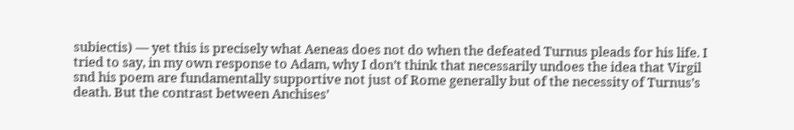subiectis) — yet this is precisely what Aeneas does not do when the defeated Turnus pleads for his life. I tried to say, in my own response to Adam, why I don’t think that necessarily undoes the idea that Virgil snd his poem are fundamentally supportive not just of Rome generally but of the necessity of Turnus’s death. But the contrast between Anchises’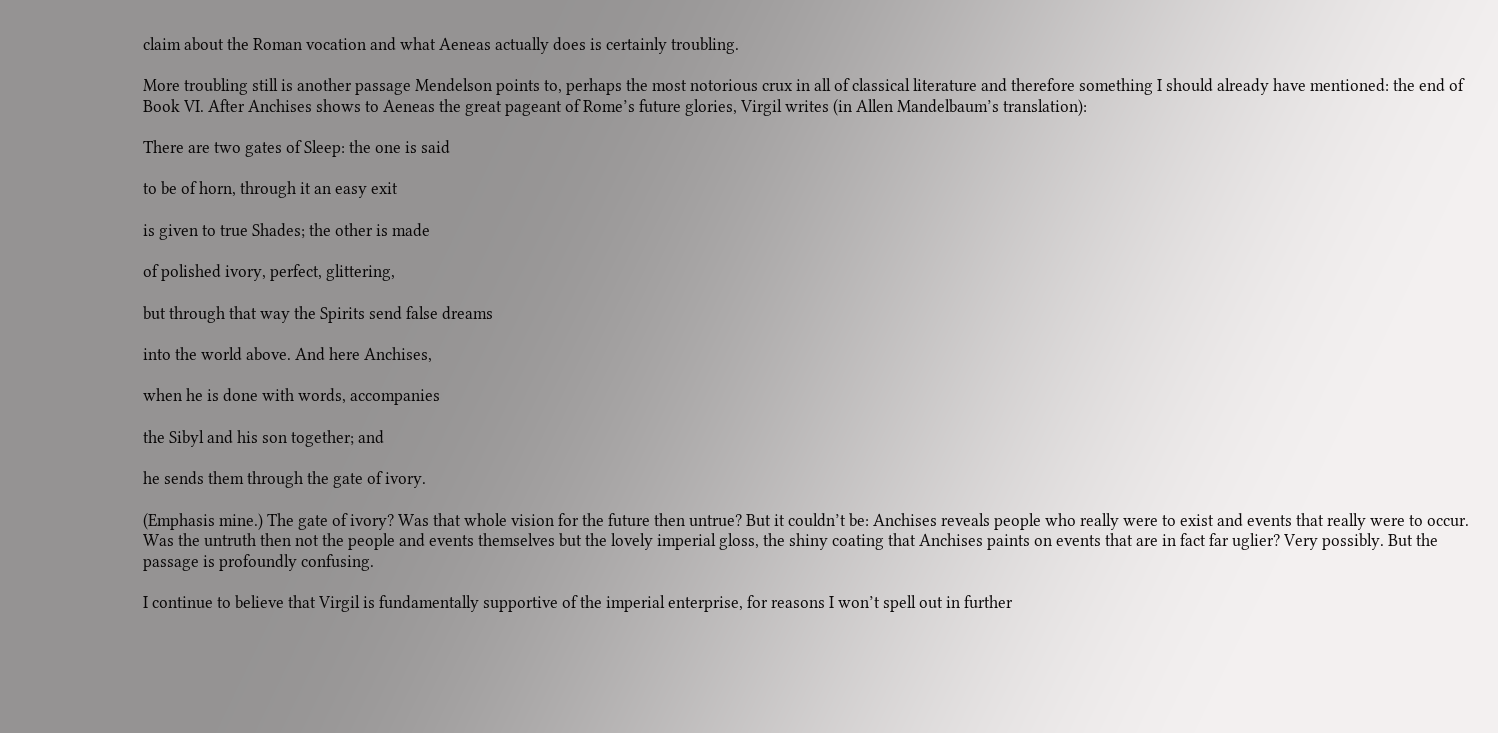claim about the Roman vocation and what Aeneas actually does is certainly troubling.

More troubling still is another passage Mendelson points to, perhaps the most notorious crux in all of classical literature and therefore something I should already have mentioned: the end of Book VI. After Anchises shows to Aeneas the great pageant of Rome’s future glories, Virgil writes (in Allen Mandelbaum’s translation):

There are two gates of Sleep: the one is said

to be of horn, through it an easy exit

is given to true Shades; the other is made

of polished ivory, perfect, glittering,

but through that way the Spirits send false dreams

into the world above. And here Anchises,

when he is done with words, accompanies

the Sibyl and his son together; and

he sends them through the gate of ivory.

(Emphasis mine.) The gate of ivory? Was that whole vision for the future then untrue? But it couldn’t be: Anchises reveals people who really were to exist and events that really were to occur. Was the untruth then not the people and events themselves but the lovely imperial gloss, the shiny coating that Anchises paints on events that are in fact far uglier? Very possibly. But the passage is profoundly confusing.

I continue to believe that Virgil is fundamentally supportive of the imperial enterprise, for reasons I won’t spell out in further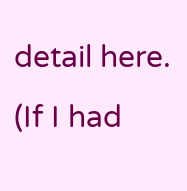detail here. (If I had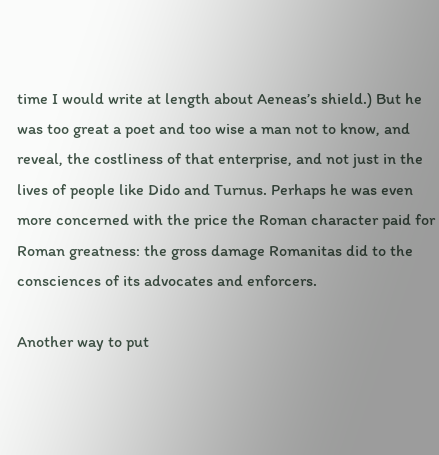time I would write at length about Aeneas’s shield.) But he was too great a poet and too wise a man not to know, and reveal, the costliness of that enterprise, and not just in the lives of people like Dido and Turnus. Perhaps he was even more concerned with the price the Roman character paid for Roman greatness: the gross damage Romanitas did to the consciences of its advocates and enforcers.

Another way to put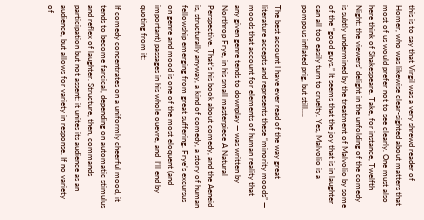this is to say that Virgil was a very shrewd reader of Homer, who was likewise clear-sighted about matters that most of us would prefer not to see clearly. One must also here think of Shakespeare. Take, for instance, Twelfth Night: the viewers’ delight in the unfolding of the comedy is subtly undermined by the treatment of Malvolio by some of the “good guys.” It seems that the joy that is in laughter can all too easily turn to cruelty. Yes, Malvolio is a pompous inflated prig, but still….

The best account I have ever read of the way great literature accepts and represents these “minority moods” — moods that account for elements of human reality that any given genre tends to downplay — was written by Northrop Frye, in his small masterpiece A Natural Perspective. That’s his book about comedy, and the Aeneid is, structurally anyway, a kind of comedy, a story of human fellowship emerging from great suffering. Frye’s excursus on genre and mood is one of the most eloquent (and important) passages in his whole ouevre, and  I’ll end by quoting from it:

If comedy concentrates on a uniformly cheerful mood, it tends to become farcical, depending on automatic stimulus and reflex of laughter. Structure, then, commands participation but not assent: it unites its audience as an audience, but allows for variety in response. If no variety of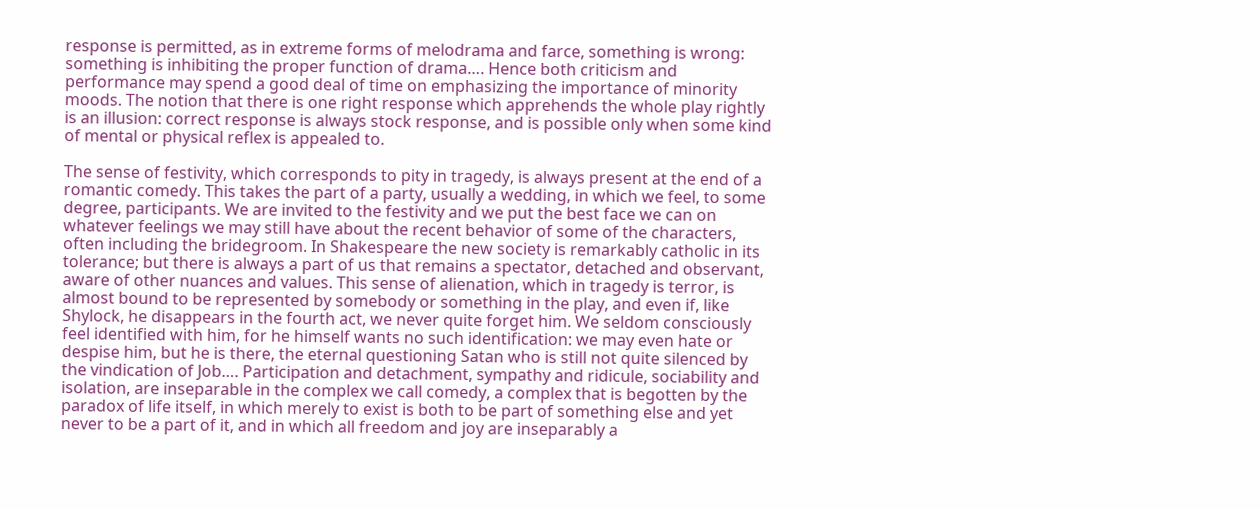response is permitted, as in extreme forms of melodrama and farce, something is wrong: something is inhibiting the proper function of drama…. Hence both criticism and performance may spend a good deal of time on emphasizing the importance of minority moods. The notion that there is one right response which apprehends the whole play rightly is an illusion: correct response is always stock response, and is possible only when some kind of mental or physical reflex is appealed to.

The sense of festivity, which corresponds to pity in tragedy, is always present at the end of a romantic comedy. This takes the part of a party, usually a wedding, in which we feel, to some degree, participants. We are invited to the festivity and we put the best face we can on whatever feelings we may still have about the recent behavior of some of the characters, often including the bridegroom. In Shakespeare the new society is remarkably catholic in its tolerance; but there is always a part of us that remains a spectator, detached and observant, aware of other nuances and values. This sense of alienation, which in tragedy is terror, is almost bound to be represented by somebody or something in the play, and even if, like Shylock, he disappears in the fourth act, we never quite forget him. We seldom consciously feel identified with him, for he himself wants no such identification: we may even hate or despise him, but he is there, the eternal questioning Satan who is still not quite silenced by the vindication of Job…. Participation and detachment, sympathy and ridicule, sociability and isolation, are inseparable in the complex we call comedy, a complex that is begotten by the paradox of life itself, in which merely to exist is both to be part of something else and yet never to be a part of it, and in which all freedom and joy are inseparably a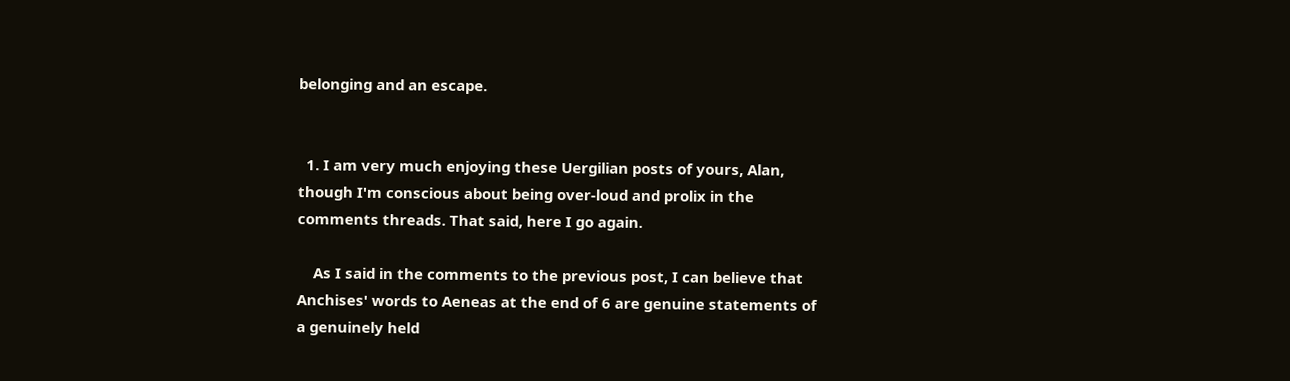belonging and an escape.


  1. I am very much enjoying these Uergilian posts of yours, Alan, though I'm conscious about being over-loud and prolix in the comments threads. That said, here I go again.

    As I said in the comments to the previous post, I can believe that Anchises' words to Aeneas at the end of 6 are genuine statements of a genuinely held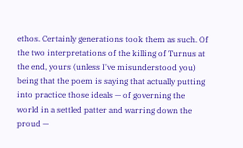ethos. Certainly generations took them as such. Of the two interpretations of the killing of Turnus at the end, yours (unless I've misunderstood you) being that the poem is saying that actually putting into practice those ideals — of governing the world in a settled patter and warring down the proud —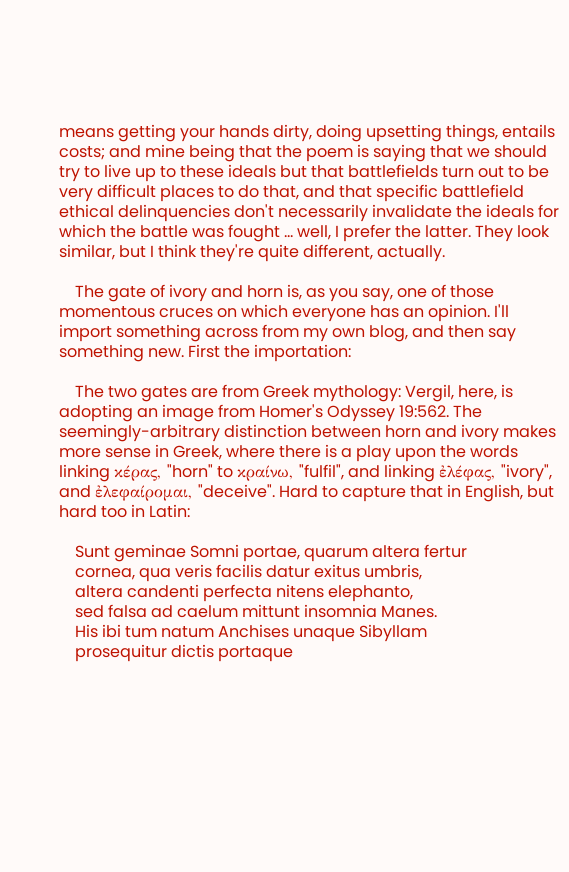means getting your hands dirty, doing upsetting things, entails costs; and mine being that the poem is saying that we should try to live up to these ideals but that battlefields turn out to be very difficult places to do that, and that specific battlefield ethical delinquencies don't necessarily invalidate the ideals for which the battle was fought … well, I prefer the latter. They look similar, but I think they're quite different, actually.

    The gate of ivory and horn is, as you say, one of those momentous cruces on which everyone has an opinion. I'll import something across from my own blog, and then say something new. First the importation:

    The two gates are from Greek mythology: Vergil, here, is adopting an image from Homer's Odyssey 19:562. The seemingly-arbitrary distinction between horn and ivory makes more sense in Greek, where there is a play upon the words linking κέρας, "horn" to κραίνω, "fulfil", and linking ἐλέφας, "ivory", and ἐλεφαίρομαι, "deceive". Hard to capture that in English, but hard too in Latin:

    Sunt geminae Somni portae, quarum altera fertur
    cornea, qua veris facilis datur exitus umbris,
    altera candenti perfecta nitens elephanto,
    sed falsa ad caelum mittunt insomnia Manes.
    His ibi tum natum Anchises unaque Sibyllam
    prosequitur dictis portaque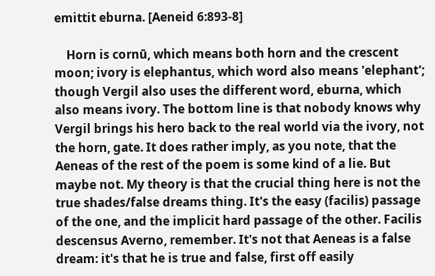emittit eburna. [Aeneid 6:893-8]

    Horn is cornū, which means both horn and the crescent moon; ivory is elephantus, which word also means 'elephant'; though Vergil also uses the different word, eburna, which also means ivory. The bottom line is that nobody knows why Vergil brings his hero back to the real world via the ivory, not the horn, gate. It does rather imply, as you note, that the Aeneas of the rest of the poem is some kind of a lie. But maybe not. My theory is that the crucial thing here is not the true shades/false dreams thing. It's the easy (facilis) passage of the one, and the implicit hard passage of the other. Facilis descensus Averno, remember. It's not that Aeneas is a false dream: it's that he is true and false, first off easily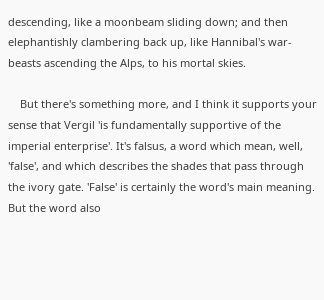descending, like a moonbeam sliding down; and then elephantishly clambering back up, like Hannibal's war-beasts ascending the Alps, to his mortal skies.

    But there's something more, and I think it supports your sense that Vergil 'is fundamentally supportive of the imperial enterprise'. It's falsus, a word which mean, well, 'false', and which describes the shades that pass through the ivory gate. 'False' is certainly the word's main meaning. But the word also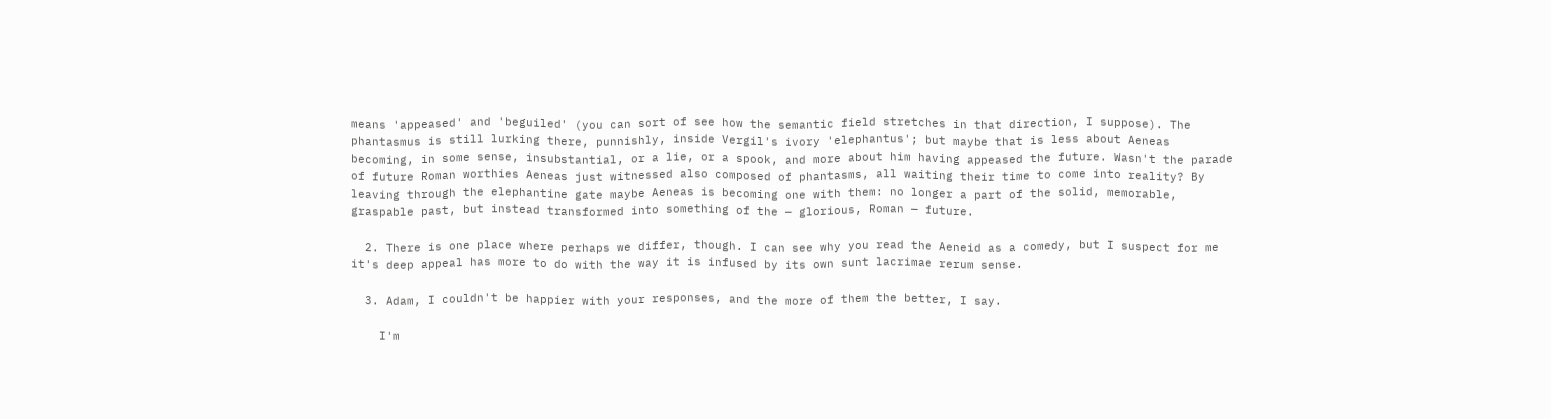means 'appeased' and 'beguiled' (you can sort of see how the semantic field stretches in that direction, I suppose). The phantasmus is still lurking there, punnishly, inside Vergil's ivory 'elephantus'; but maybe that is less about Aeneas becoming, in some sense, insubstantial, or a lie, or a spook, and more about him having appeased the future. Wasn't the parade of future Roman worthies Aeneas just witnessed also composed of phantasms, all waiting their time to come into reality? By leaving through the elephantine gate maybe Aeneas is becoming one with them: no longer a part of the solid, memorable, graspable past, but instead transformed into something of the — glorious, Roman — future.

  2. There is one place where perhaps we differ, though. I can see why you read the Aeneid as a comedy, but I suspect for me it's deep appeal has more to do with the way it is infused by its own sunt lacrimae rerum sense.

  3. Adam, I couldn't be happier with your responses, and the more of them the better, I say.

    I'm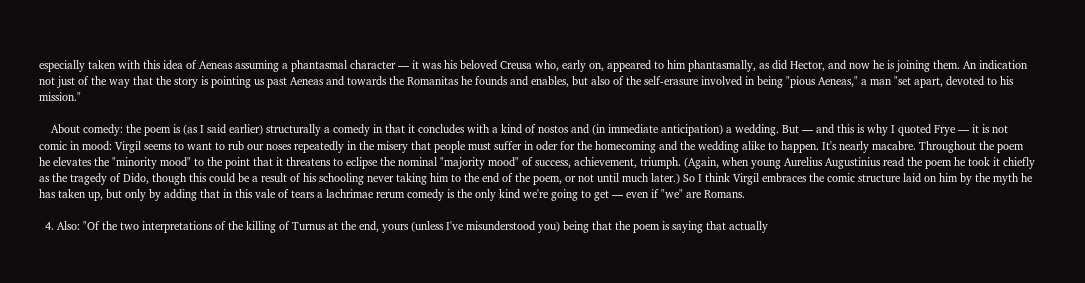especially taken with this idea of Aeneas assuming a phantasmal character — it was his beloved Creusa who, early on, appeared to him phantasmally, as did Hector, and now he is joining them. An indication not just of the way that the story is pointing us past Aeneas and towards the Romanitas he founds and enables, but also of the self-erasure involved in being "pious Aeneas," a man "set apart, devoted to his mission."

    About comedy: the poem is (as I said earlier) structurally a comedy in that it concludes with a kind of nostos and (in immediate anticipation) a wedding. But — and this is why I quoted Frye — it is not comic in mood: Virgil seems to want to rub our noses repeatedly in the misery that people must suffer in oder for the homecoming and the wedding alike to happen. It's nearly macabre. Throughout the poem he elevates the "minority mood" to the point that it threatens to eclipse the nominal "majority mood" of success, achievement, triumph. (Again, when young Aurelius Augustinius read the poem he took it chiefly as the tragedy of Dido, though this could be a result of his schooling never taking him to the end of the poem, or not until much later.) So I think Virgil embraces the comic structure laid on him by the myth he has taken up, but only by adding that in this vale of tears a lachrimae rerum comedy is the only kind we're going to get — even if "we" are Romans.

  4. Also: "Of the two interpretations of the killing of Turnus at the end, yours (unless I've misunderstood you) being that the poem is saying that actually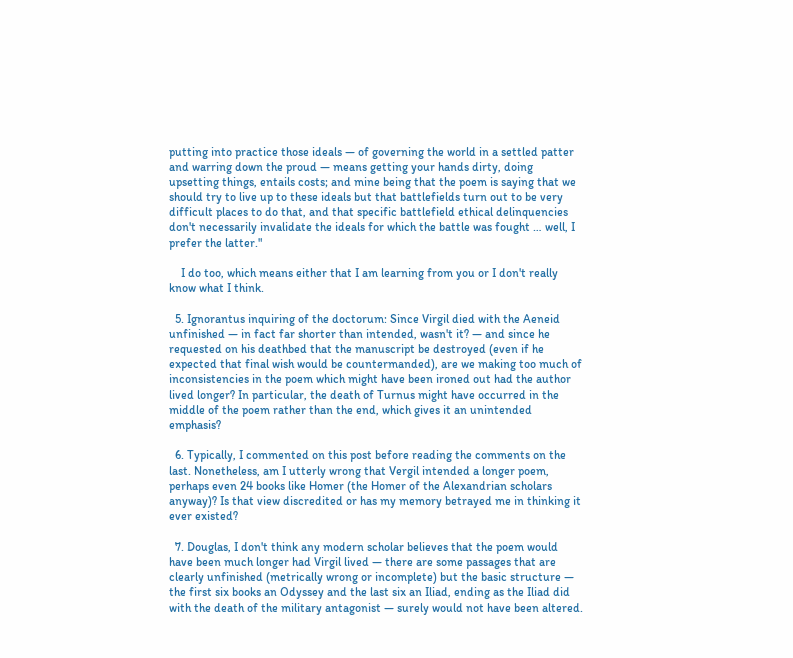putting into practice those ideals — of governing the world in a settled patter and warring down the proud — means getting your hands dirty, doing upsetting things, entails costs; and mine being that the poem is saying that we should try to live up to these ideals but that battlefields turn out to be very difficult places to do that, and that specific battlefield ethical delinquencies don't necessarily invalidate the ideals for which the battle was fought … well, I prefer the latter."

    I do too, which means either that I am learning from you or I don't really know what I think.

  5. Ignorantus inquiring of the doctorum: Since Virgil died with the Aeneid unfinished — in fact far shorter than intended, wasn't it? — and since he requested on his deathbed that the manuscript be destroyed (even if he expected that final wish would be countermanded), are we making too much of inconsistencies in the poem which might have been ironed out had the author lived longer? In particular, the death of Turnus might have occurred in the middle of the poem rather than the end, which gives it an unintended emphasis?

  6. Typically, I commented on this post before reading the comments on the last. Nonetheless, am I utterly wrong that Vergil intended a longer poem, perhaps even 24 books like Homer (the Homer of the Alexandrian scholars anyway)? Is that view discredited or has my memory betrayed me in thinking it ever existed?

  7. Douglas, I don't think any modern scholar believes that the poem would have been much longer had Virgil lived — there are some passages that are clearly unfinished (metrically wrong or incomplete) but the basic structure — the first six books an Odyssey and the last six an Iliad, ending as the Iliad did with the death of the military antagonist — surely would not have been altered.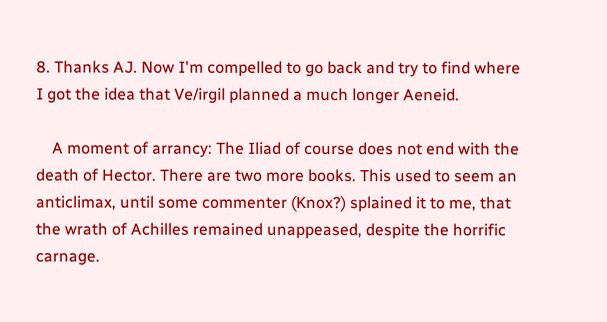8. Thanks AJ. Now I'm compelled to go back and try to find where I got the idea that Ve/irgil planned a much longer Aeneid.

    A moment of arrancy: The Iliad of course does not end with the death of Hector. There are two more books. This used to seem an anticlimax, until some commenter (Knox?) splained it to me, that the wrath of Achilles remained unappeased, despite the horrific carnage.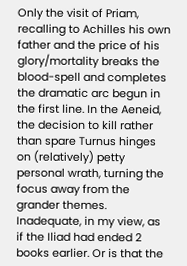Only the visit of Priam, recalling to Achilles his own father and the price of his glory/mortality breaks the blood-spell and completes the dramatic arc begun in the first line. In the Aeneid, the decision to kill rather than spare Turnus hinges on (relatively) petty personal wrath, turning the focus away from the grander themes. Inadequate, in my view, as if the Iliad had ended 2 books earlier. Or is that the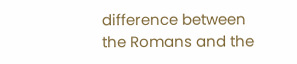difference between the Romans and the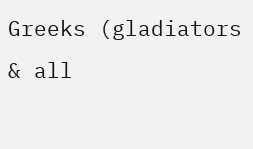Greeks (gladiators & all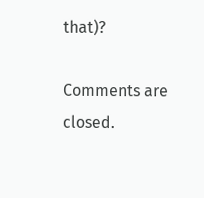that)?

Comments are closed.